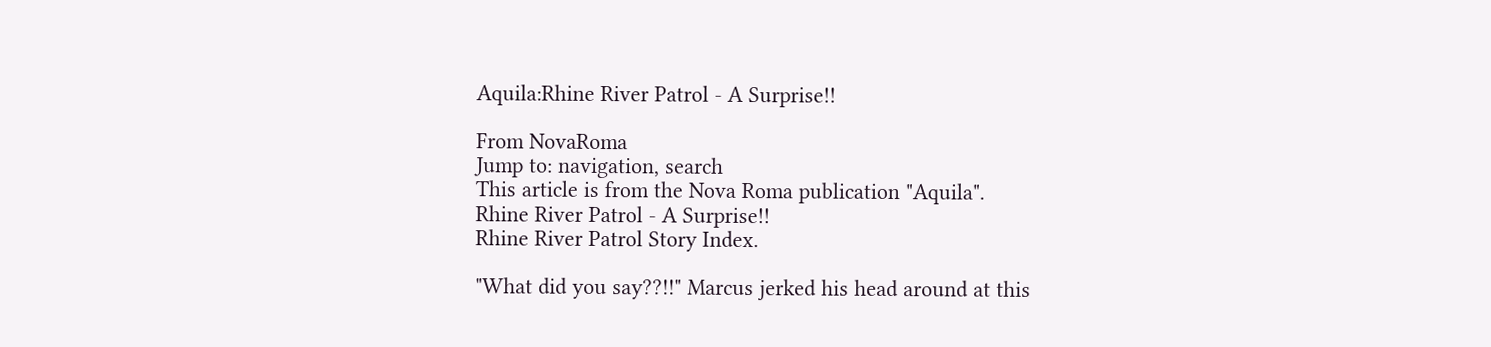Aquila:Rhine River Patrol - A Surprise!!

From NovaRoma
Jump to: navigation, search
This article is from the Nova Roma publication "Aquila".
Rhine River Patrol - A Surprise!!
Rhine River Patrol Story Index.

"What did you say??!!" Marcus jerked his head around at this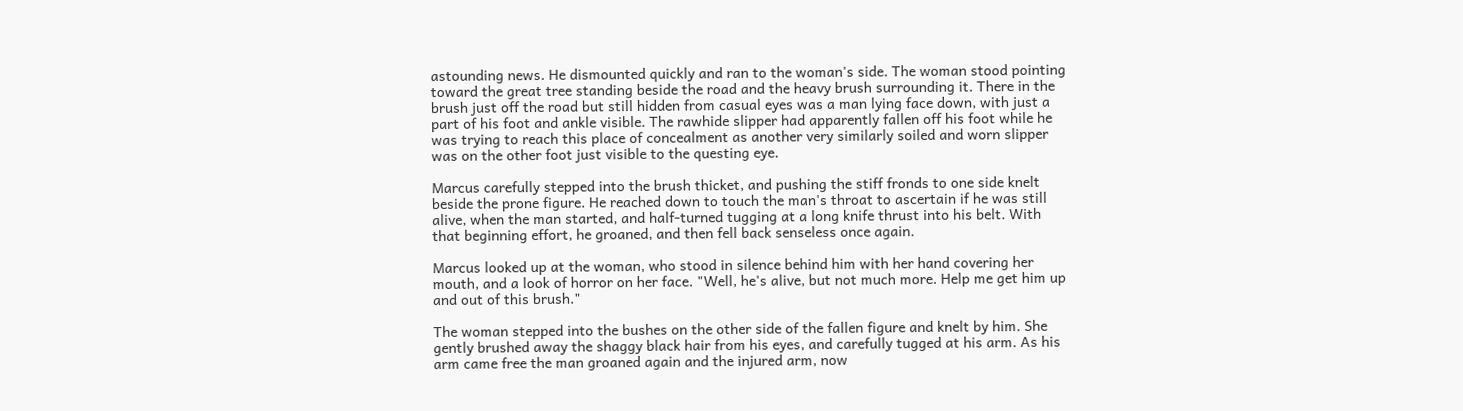astounding news. He dismounted quickly and ran to the woman's side. The woman stood pointing toward the great tree standing beside the road and the heavy brush surrounding it. There in the brush just off the road but still hidden from casual eyes was a man lying face down, with just a part of his foot and ankle visible. The rawhide slipper had apparently fallen off his foot while he was trying to reach this place of concealment as another very similarly soiled and worn slipper was on the other foot just visible to the questing eye.

Marcus carefully stepped into the brush thicket, and pushing the stiff fronds to one side knelt beside the prone figure. He reached down to touch the man's throat to ascertain if he was still alive, when the man started, and half-turned tugging at a long knife thrust into his belt. With that beginning effort, he groaned, and then fell back senseless once again.

Marcus looked up at the woman, who stood in silence behind him with her hand covering her mouth, and a look of horror on her face. "Well, he's alive, but not much more. Help me get him up and out of this brush."

The woman stepped into the bushes on the other side of the fallen figure and knelt by him. She gently brushed away the shaggy black hair from his eyes, and carefully tugged at his arm. As his arm came free the man groaned again and the injured arm, now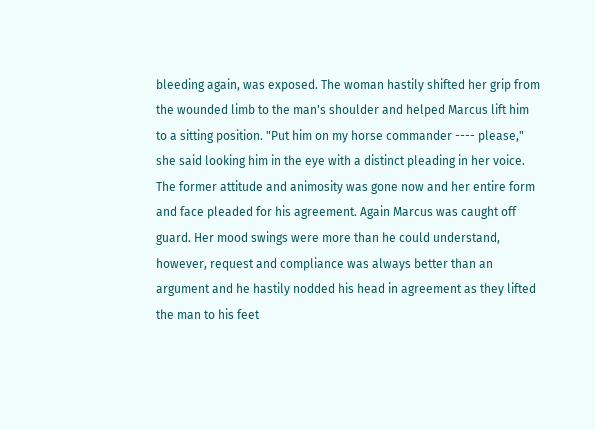bleeding again, was exposed. The woman hastily shifted her grip from the wounded limb to the man's shoulder and helped Marcus lift him to a sitting position. "Put him on my horse commander ---- please," she said looking him in the eye with a distinct pleading in her voice. The former attitude and animosity was gone now and her entire form and face pleaded for his agreement. Again Marcus was caught off guard. Her mood swings were more than he could understand, however, request and compliance was always better than an argument and he hastily nodded his head in agreement as they lifted the man to his feet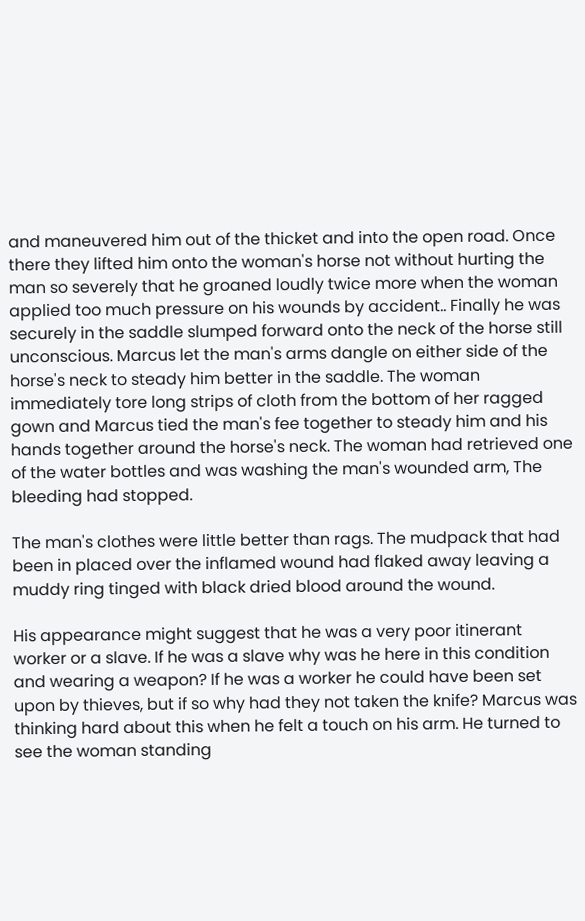and maneuvered him out of the thicket and into the open road. Once there they lifted him onto the woman's horse not without hurting the man so severely that he groaned loudly twice more when the woman applied too much pressure on his wounds by accident.. Finally he was securely in the saddle slumped forward onto the neck of the horse still unconscious. Marcus let the man's arms dangle on either side of the horse's neck to steady him better in the saddle. The woman immediately tore long strips of cloth from the bottom of her ragged gown and Marcus tied the man's fee together to steady him and his hands together around the horse's neck. The woman had retrieved one of the water bottles and was washing the man's wounded arm, The bleeding had stopped.

The man's clothes were little better than rags. The mudpack that had been in placed over the inflamed wound had flaked away leaving a muddy ring tinged with black dried blood around the wound.

His appearance might suggest that he was a very poor itinerant worker or a slave. If he was a slave why was he here in this condition and wearing a weapon? If he was a worker he could have been set upon by thieves, but if so why had they not taken the knife? Marcus was thinking hard about this when he felt a touch on his arm. He turned to see the woman standing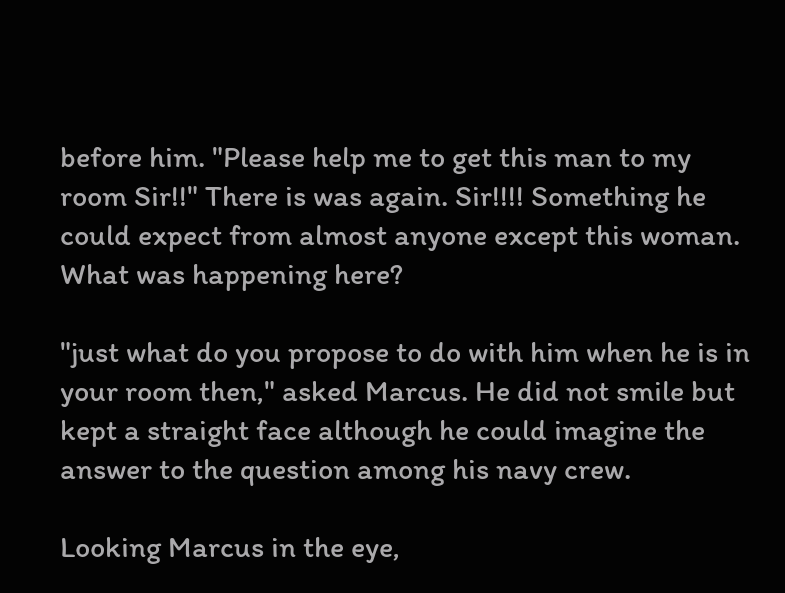before him. "Please help me to get this man to my room Sir!!" There is was again. Sir!!!! Something he could expect from almost anyone except this woman. What was happening here?

"just what do you propose to do with him when he is in your room then," asked Marcus. He did not smile but kept a straight face although he could imagine the answer to the question among his navy crew.

Looking Marcus in the eye,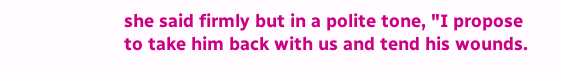she said firmly but in a polite tone, "I propose to take him back with us and tend his wounds.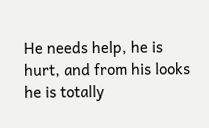He needs help, he is hurt, and from his looks he is totally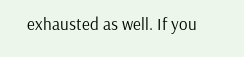exhausted as well. If you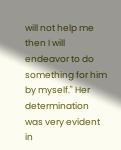will not help me then I will endeavor to do something for him by myself." Her determination was very evident in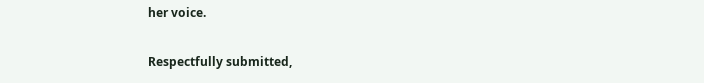her voice.

Respectfully submitted,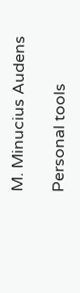M. Minucius Audens

Personal tools